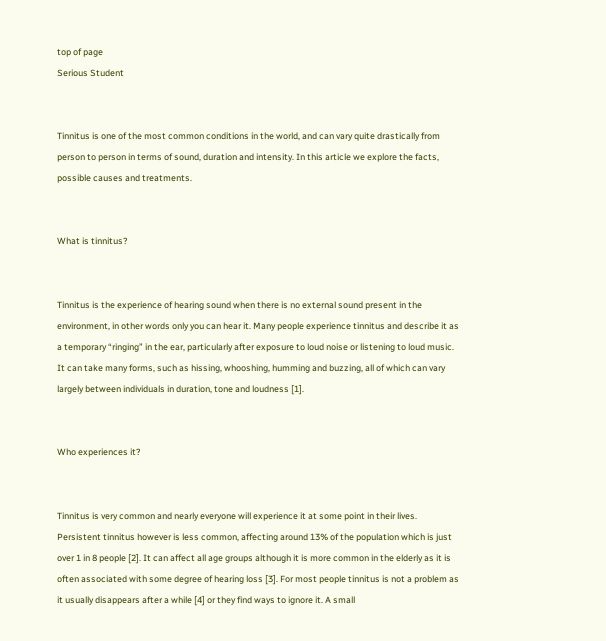top of page
Serious Student


Tinnitus is one of the most common conditions in the world, and can vary quite drastically from person to person in terms of sound, duration and intensity. In this article we explore the facts, possible causes and treatments.


What is tinnitus?


Tinnitus is the experience of hearing sound when there is no external sound present in the environment, in other words only you can hear it. Many people experience tinnitus and describe it as a temporary “ringing” in the ear, particularly after exposure to loud noise or listening to loud music. It can take many forms, such as hissing, whooshing, humming and buzzing, all of which can vary largely between individuals in duration, tone and loudness [1].


Who experiences it?


Tinnitus is very common and nearly everyone will experience it at some point in their lives. Persistent tinnitus however is less common, affecting around 13% of the population which is just over 1 in 8 people [2]. It can affect all age groups although it is more common in the elderly as it is often associated with some degree of hearing loss [3]. For most people tinnitus is not a problem as it usually disappears after a while [4] or they find ways to ignore it. A small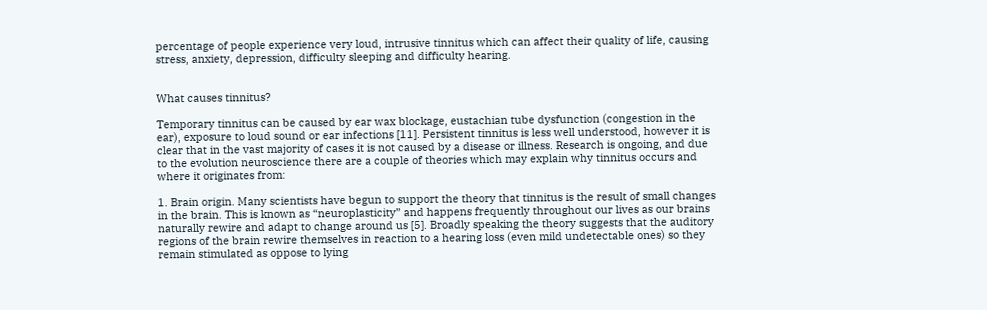percentage of people experience very loud, intrusive tinnitus which can affect their quality of life, causing stress, anxiety, depression, difficulty sleeping and difficulty hearing.


What causes tinnitus?

Temporary tinnitus can be caused by ear wax blockage, eustachian tube dysfunction (congestion in the ear), exposure to loud sound or ear infections [11]. Persistent tinnitus is less well understood, however it is clear that in the vast majority of cases it is not caused by a disease or illness. Research is ongoing, and due to the evolution neuroscience there are a couple of theories which may explain why tinnitus occurs and where it originates from:

1. Brain origin. Many scientists have begun to support the theory that tinnitus is the result of small changes in the brain. This is known as “neuroplasticity” and happens frequently throughout our lives as our brains naturally rewire and adapt to change around us [5]. Broadly speaking the theory suggests that the auditory regions of the brain rewire themselves in reaction to a hearing loss (even mild undetectable ones) so they remain stimulated as oppose to lying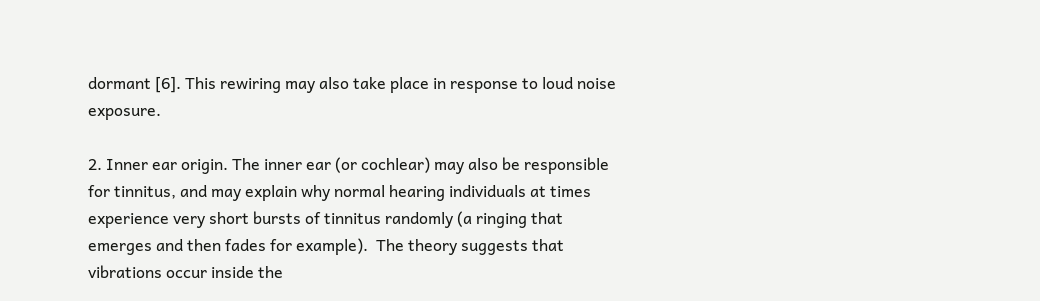dormant [6]. This rewiring may also take place in response to loud noise exposure.

2. Inner ear origin. The inner ear (or cochlear) may also be responsible for tinnitus, and may explain why normal hearing individuals at times experience very short bursts of tinnitus randomly (a ringing that emerges and then fades for example).  The theory suggests that vibrations occur inside the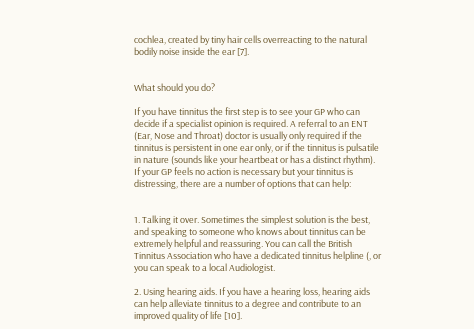cochlea, created by tiny hair cells overreacting to the natural bodily noise inside the ear [7].


What should you do?

If you have tinnitus the first step is to see your GP who can decide if a specialist opinion is required. A referral to an ENT (Ear, Nose and Throat) doctor is usually only required if the tinnitus is persistent in one ear only, or if the tinnitus is pulsatile in nature (sounds like your heartbeat or has a distinct rhythm). If your GP feels no action is necessary but your tinnitus is distressing, there are a number of options that can help:


1. Talking it over. Sometimes the simplest solution is the best, and speaking to someone who knows about tinnitus can be extremely helpful and reassuring. You can call the British Tinnitus Association who have a dedicated tinnitus helpline (, or you can speak to a local Audiologist.

2. Using hearing aids. If you have a hearing loss, hearing aids can help alleviate tinnitus to a degree and contribute to an improved quality of life [10].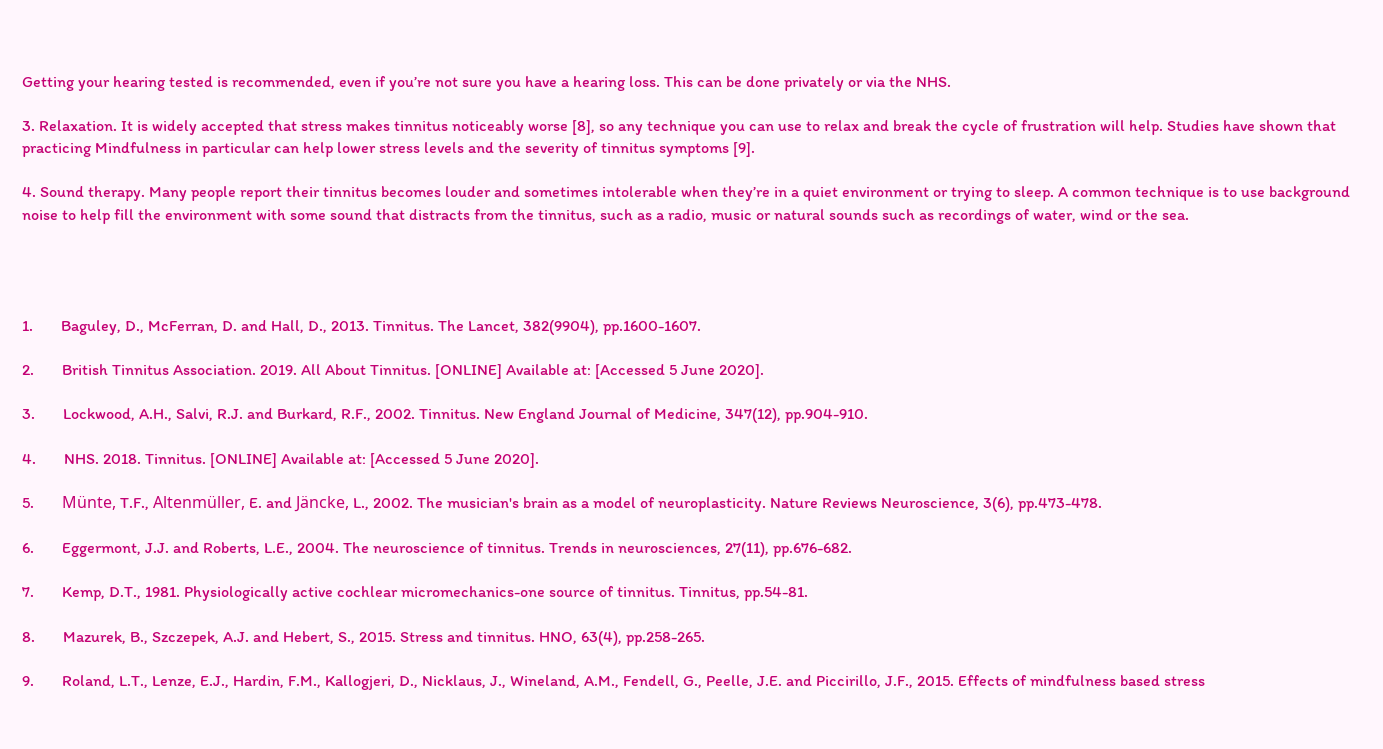Getting your hearing tested is recommended, even if you’re not sure you have a hearing loss. This can be done privately or via the NHS.

3. Relaxation. It is widely accepted that stress makes tinnitus noticeably worse [8], so any technique you can use to relax and break the cycle of frustration will help. Studies have shown that practicing Mindfulness in particular can help lower stress levels and the severity of tinnitus symptoms [9].

4. Sound therapy. Many people report their tinnitus becomes louder and sometimes intolerable when they’re in a quiet environment or trying to sleep. A common technique is to use background noise to help fill the environment with some sound that distracts from the tinnitus, such as a radio, music or natural sounds such as recordings of water, wind or the sea.




1.       Baguley, D., McFerran, D. and Hall, D., 2013. Tinnitus. The Lancet, 382(9904), pp.1600-1607.

2.       British Tinnitus Association. 2019. All About Tinnitus. [ONLINE] Available at: [Accessed 5 June 2020].

3.       Lockwood, A.H., Salvi, R.J. and Burkard, R.F., 2002. Tinnitus. New England Journal of Medicine, 347(12), pp.904-910.

4.       NHS. 2018. Tinnitus. [ONLINE] Available at: [Accessed 5 June 2020].

5.       Münte, T.F., Altenmüller, E. and Jäncke, L., 2002. The musician's brain as a model of neuroplasticity. Nature Reviews Neuroscience, 3(6), pp.473-478.

6.       Eggermont, J.J. and Roberts, L.E., 2004. The neuroscience of tinnitus. Trends in neurosciences, 27(11), pp.676-682.

7.       Kemp, D.T., 1981. Physiologically active cochlear micromechanics-one source of tinnitus. Tinnitus, pp.54-81.

8.       Mazurek, B., Szczepek, A.J. and Hebert, S., 2015. Stress and tinnitus. HNO, 63(4), pp.258-265.

9.       Roland, L.T., Lenze, E.J., Hardin, F.M., Kallogjeri, D., Nicklaus, J., Wineland, A.M., Fendell, G., Peelle, J.E. and Piccirillo, J.F., 2015. Effects of mindfulness based stress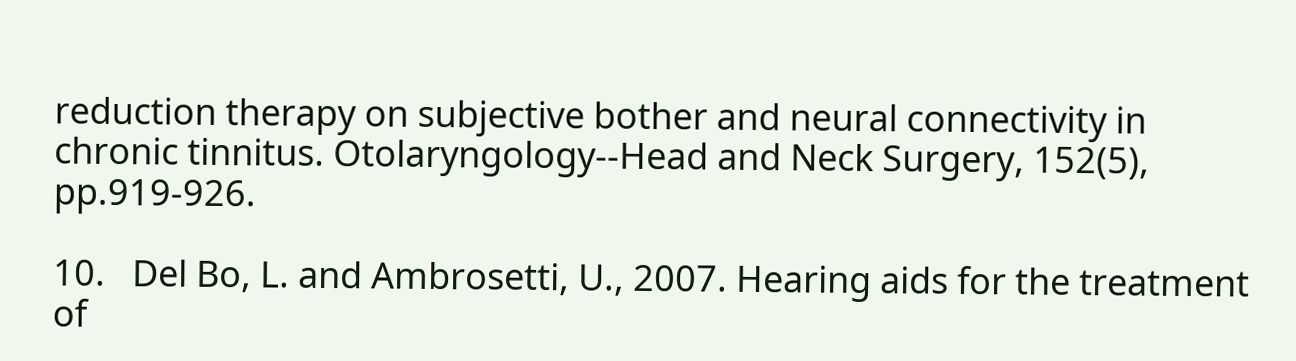reduction therapy on subjective bother and neural connectivity in chronic tinnitus. Otolaryngology--Head and Neck Surgery, 152(5), pp.919-926.

10.   Del Bo, L. and Ambrosetti, U., 2007. Hearing aids for the treatment of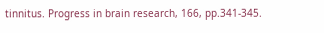tinnitus. Progress in brain research, 166, pp.341-345.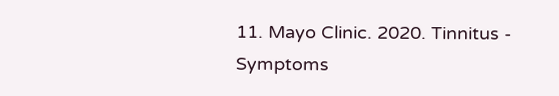11. Mayo Clinic. 2020. Tinnitus - Symptoms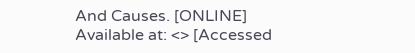And Causes. [ONLINE] Available at: <> [Accessed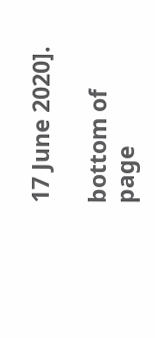17 June 2020].

bottom of page